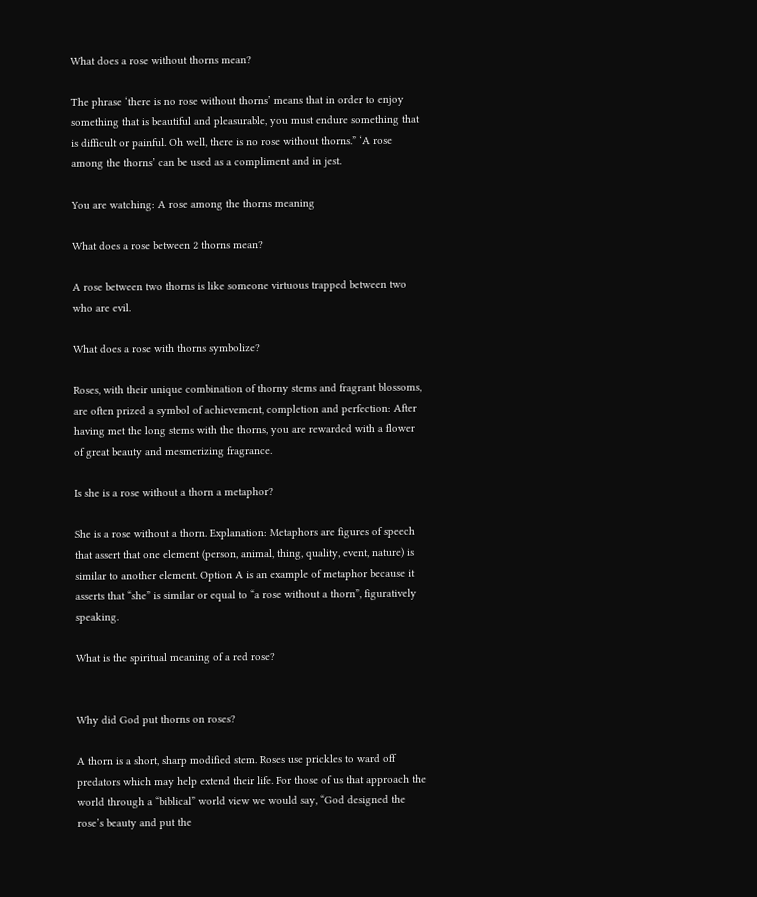What does a rose without thorns mean?

The phrase ‘there is no rose without thorns’ means that in order to enjoy something that is beautiful and pleasurable, you must endure something that is difficult or painful. Oh well, there is no rose without thorns.” ‘A rose among the thorns’ can be used as a compliment and in jest.

You are watching: A rose among the thorns meaning

What does a rose between 2 thorns mean?

A rose between two thorns is like someone virtuous trapped between two who are evil.

What does a rose with thorns symbolize?

Roses, with their unique combination of thorny stems and fragrant blossoms, are often prized a symbol of achievement, completion and perfection: After having met the long stems with the thorns, you are rewarded with a flower of great beauty and mesmerizing fragrance.

Is she is a rose without a thorn a metaphor?

She is a rose without a thorn. Explanation: Metaphors are figures of speech that assert that one element (person, animal, thing, quality, event, nature) is similar to another element. Option A is an example of metaphor because it asserts that “she” is similar or equal to “a rose without a thorn”, figuratively speaking.

What is the spiritual meaning of a red rose?


Why did God put thorns on roses?

A thorn is a short, sharp modified stem. Roses use prickles to ward off predators which may help extend their life. For those of us that approach the world through a “biblical” world view we would say, “God designed the rose’s beauty and put the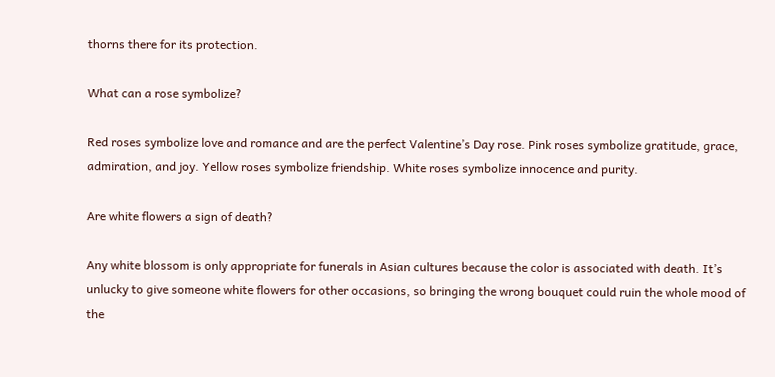thorns there for its protection.

What can a rose symbolize?

Red roses symbolize love and romance and are the perfect Valentine’s Day rose. Pink roses symbolize gratitude, grace, admiration, and joy. Yellow roses symbolize friendship. White roses symbolize innocence and purity.

Are white flowers a sign of death?

Any white blossom is only appropriate for funerals in Asian cultures because the color is associated with death. It’s unlucky to give someone white flowers for other occasions, so bringing the wrong bouquet could ruin the whole mood of the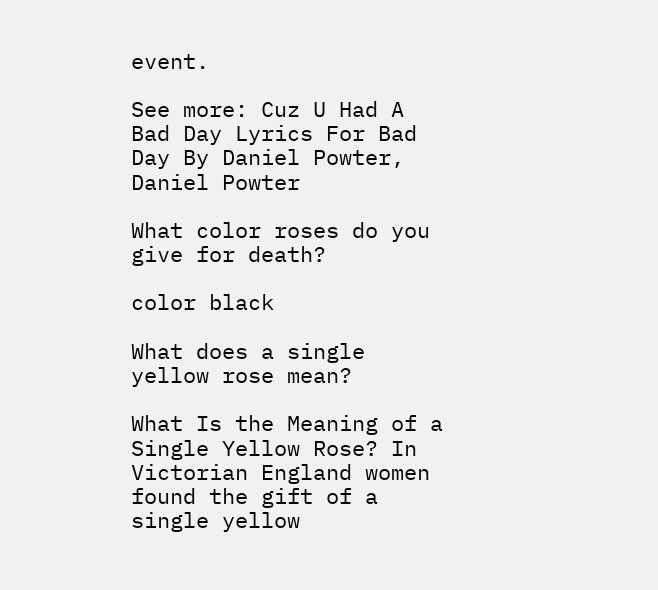event.

See more: Cuz U Had A Bad Day Lyrics For Bad Day By Daniel Powter, Daniel Powter

What color roses do you give for death?

color black

What does a single yellow rose mean?

What Is the Meaning of a Single Yellow Rose? In Victorian England women found the gift of a single yellow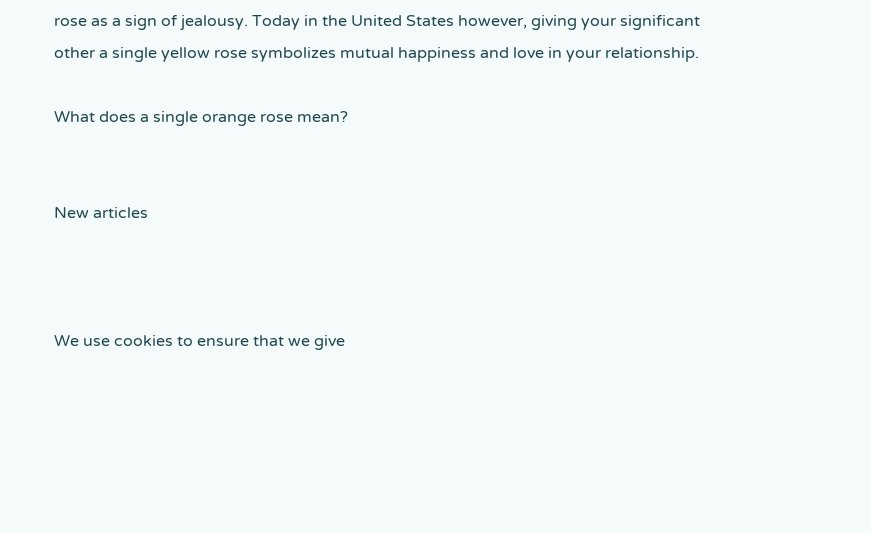rose as a sign of jealousy. Today in the United States however, giving your significant other a single yellow rose symbolizes mutual happiness and love in your relationship.

What does a single orange rose mean?


New articles



We use cookies to ensure that we give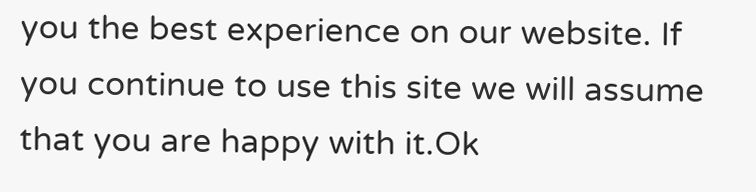you the best experience on our website. If you continue to use this site we will assume that you are happy with it.Ok